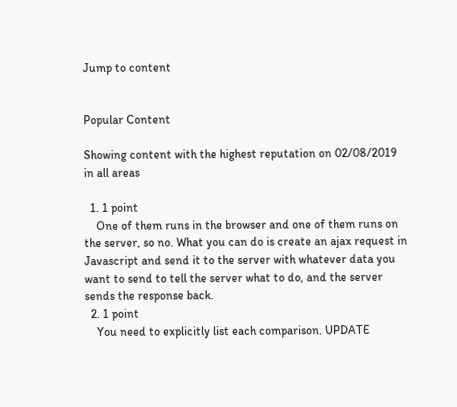Jump to content


Popular Content

Showing content with the highest reputation on 02/08/2019 in all areas

  1. 1 point
    One of them runs in the browser and one of them runs on the server, so no. What you can do is create an ajax request in Javascript and send it to the server with whatever data you want to send to tell the server what to do, and the server sends the response back.
  2. 1 point
    You need to explicitly list each comparison. UPDATE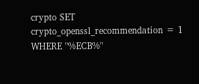crypto SET crypto_openssl_recommendation = 1 WHERE "%ECB%"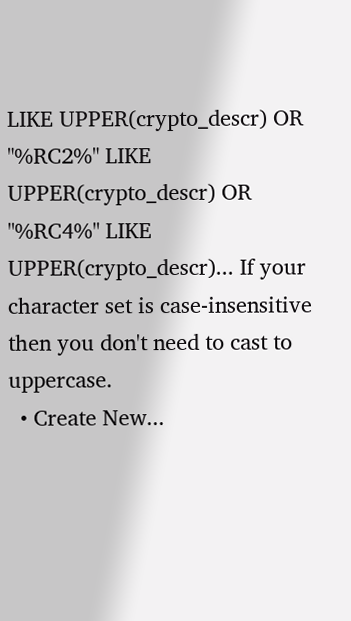LIKE UPPER(crypto_descr) OR "%RC2%" LIKE UPPER(crypto_descr) OR "%RC4%" LIKE UPPER(crypto_descr)... If your character set is case-insensitive then you don't need to cast to uppercase.
  • Create New...